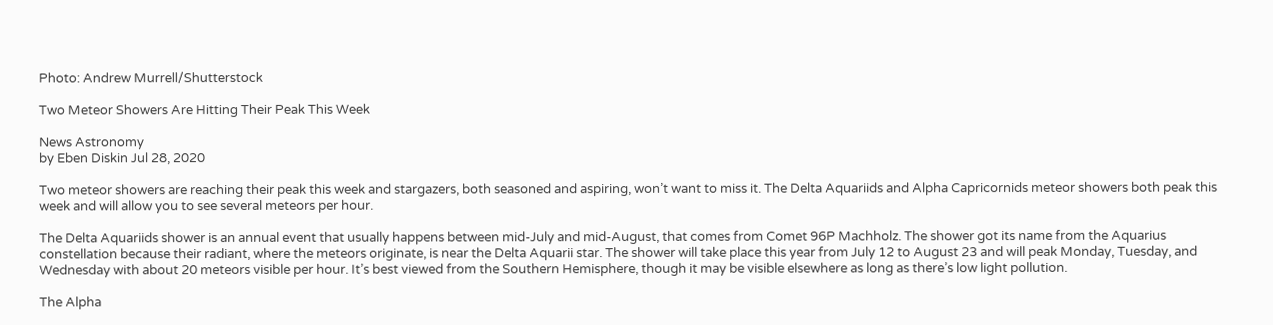Photo: Andrew Murrell/Shutterstock

Two Meteor Showers Are Hitting Their Peak This Week

News Astronomy
by Eben Diskin Jul 28, 2020

Two meteor showers are reaching their peak this week and stargazers, both seasoned and aspiring, won’t want to miss it. The Delta Aquariids and Alpha Capricornids meteor showers both peak this week and will allow you to see several meteors per hour.

The Delta Aquariids shower is an annual event that usually happens between mid-July and mid-August, that comes from Comet 96P Machholz. The shower got its name from the Aquarius constellation because their radiant, where the meteors originate, is near the Delta Aquarii star. The shower will take place this year from July 12 to August 23 and will peak Monday, Tuesday, and Wednesday with about 20 meteors visible per hour. It’s best viewed from the Southern Hemisphere, though it may be visible elsewhere as long as there’s low light pollution.

The Alpha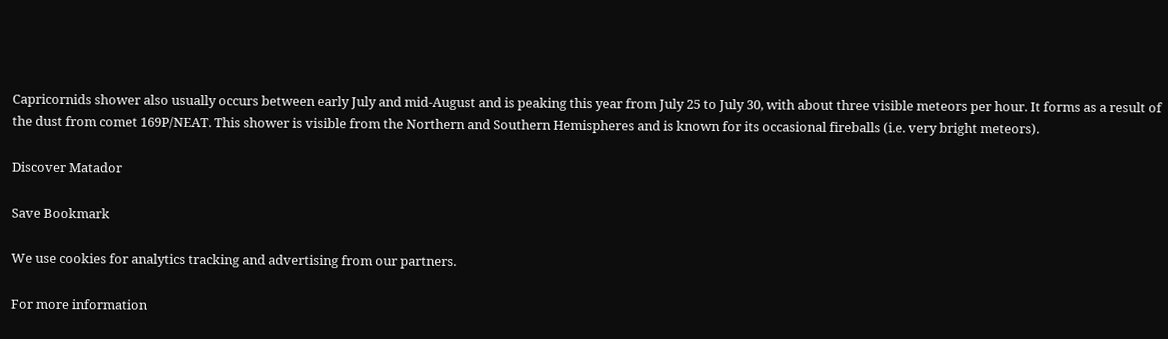Capricornids shower also usually occurs between early July and mid-August and is peaking this year from July 25 to July 30, with about three visible meteors per hour. It forms as a result of the dust from comet 169P/NEAT. This shower is visible from the Northern and Southern Hemispheres and is known for its occasional fireballs (i.e. very bright meteors).

Discover Matador

Save Bookmark

We use cookies for analytics tracking and advertising from our partners.

For more information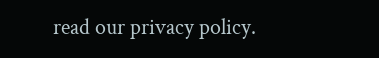read our privacy policy.